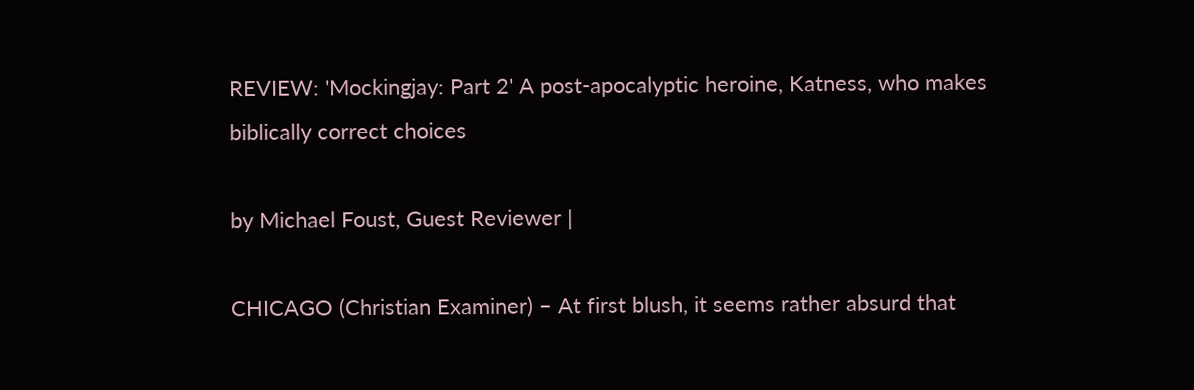REVIEW: 'Mockingjay: Part 2' A post-apocalyptic heroine, Katness, who makes biblically correct choices

by Michael Foust, Guest Reviewer |

CHICAGO (Christian Examiner) – At first blush, it seems rather absurd that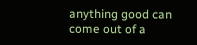anything good can come out of a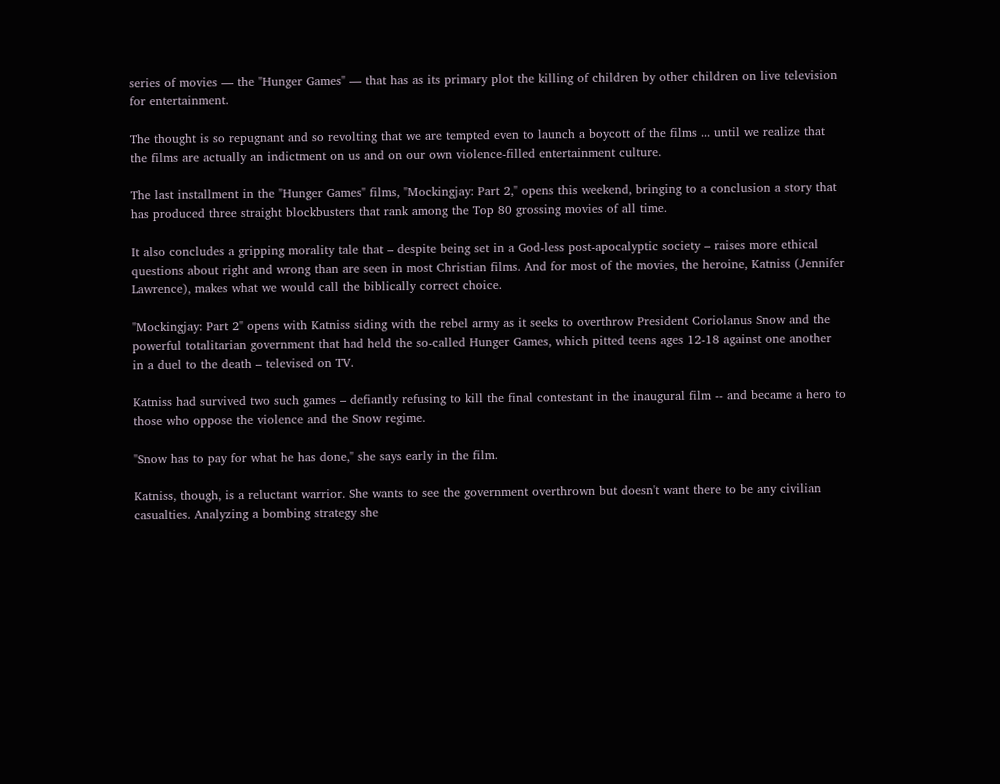series of movies — the "Hunger Games" — that has as its primary plot the killing of children by other children on live television for entertainment.

The thought is so repugnant and so revolting that we are tempted even to launch a boycott of the films ... until we realize that the films are actually an indictment on us and on our own violence-filled entertainment culture.

The last installment in the "Hunger Games" films, "Mockingjay: Part 2," opens this weekend, bringing to a conclusion a story that has produced three straight blockbusters that rank among the Top 80 grossing movies of all time.

It also concludes a gripping morality tale that – despite being set in a God-less post-apocalyptic society – raises more ethical questions about right and wrong than are seen in most Christian films. And for most of the movies, the heroine, Katniss (Jennifer Lawrence), makes what we would call the biblically correct choice.

"Mockingjay: Part 2" opens with Katniss siding with the rebel army as it seeks to overthrow President Coriolanus Snow and the powerful totalitarian government that had held the so-called Hunger Games, which pitted teens ages 12-18 against one another in a duel to the death – televised on TV.

Katniss had survived two such games – defiantly refusing to kill the final contestant in the inaugural film -- and became a hero to those who oppose the violence and the Snow regime.

"Snow has to pay for what he has done," she says early in the film.

Katniss, though, is a reluctant warrior. She wants to see the government overthrown but doesn't want there to be any civilian casualties. Analyzing a bombing strategy she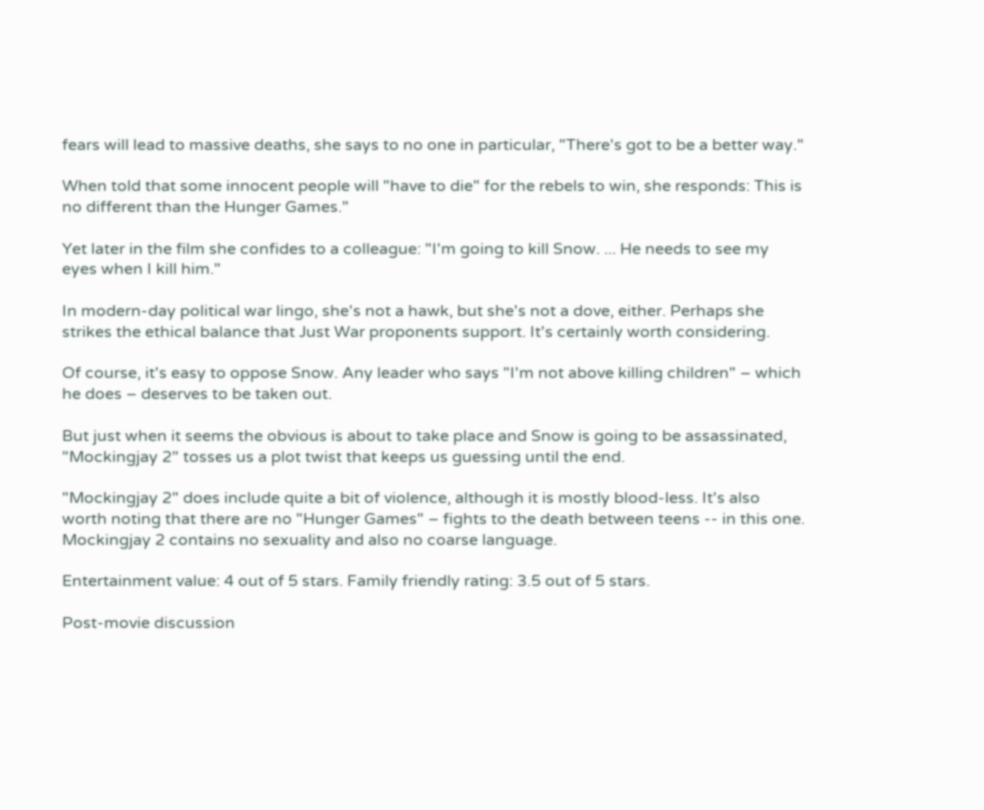fears will lead to massive deaths, she says to no one in particular, "There's got to be a better way."

When told that some innocent people will "have to die" for the rebels to win, she responds: This is no different than the Hunger Games."

Yet later in the film she confides to a colleague: "I'm going to kill Snow. ... He needs to see my eyes when I kill him."

In modern-day political war lingo, she's not a hawk, but she's not a dove, either. Perhaps she strikes the ethical balance that Just War proponents support. It's certainly worth considering.

Of course, it's easy to oppose Snow. Any leader who says "I'm not above killing children" – which he does – deserves to be taken out.

But just when it seems the obvious is about to take place and Snow is going to be assassinated, "Mockingjay 2" tosses us a plot twist that keeps us guessing until the end.

"Mockingjay 2" does include quite a bit of violence, although it is mostly blood-less. It's also worth noting that there are no "Hunger Games" – fights to the death between teens -- in this one. Mockingjay 2 contains no sexuality and also no coarse language.

Entertainment value: 4 out of 5 stars. Family friendly rating: 3.5 out of 5 stars.

Post-movie discussion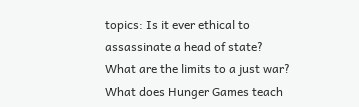topics: Is it ever ethical to assassinate a head of state? What are the limits to a just war? What does Hunger Games teach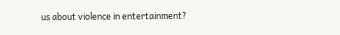us about violence in entertainment?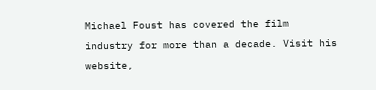Michael Foust has covered the film industry for more than a decade. Visit his website,